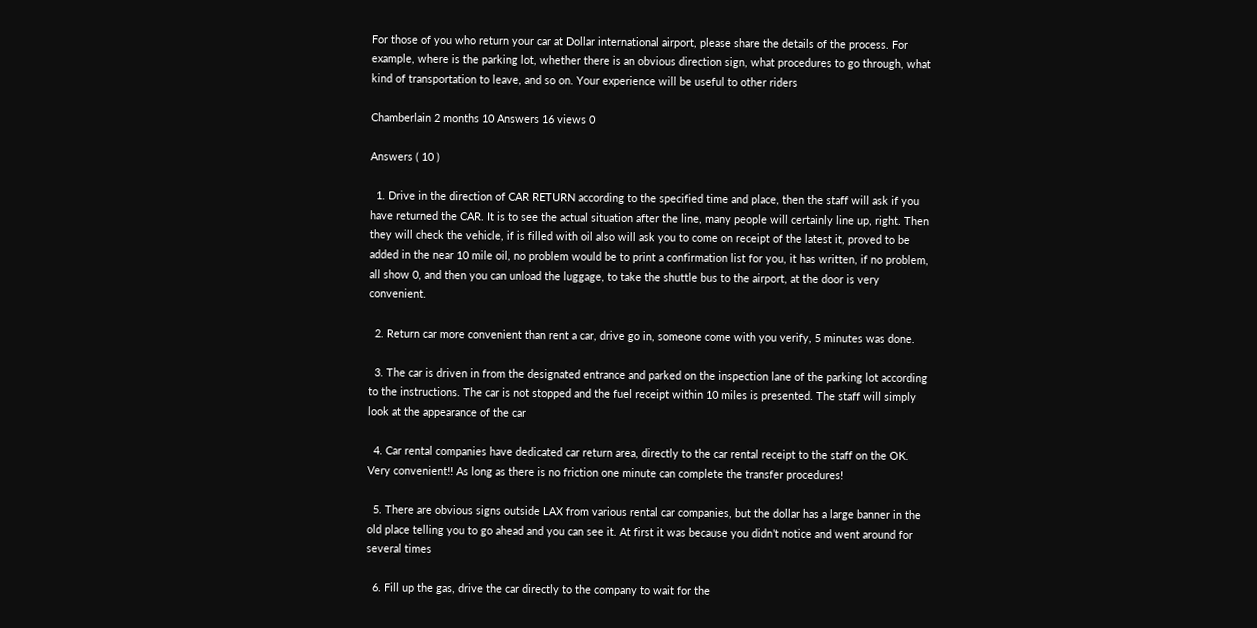For those of you who return your car at Dollar international airport, please share the details of the process. For example, where is the parking lot, whether there is an obvious direction sign, what procedures to go through, what kind of transportation to leave, and so on. Your experience will be useful to other riders

Chamberlain 2 months 10 Answers 16 views 0

Answers ( 10 )

  1. Drive in the direction of CAR RETURN according to the specified time and place, then the staff will ask if you have returned the CAR. It is to see the actual situation after the line, many people will certainly line up, right. Then they will check the vehicle, if is filled with oil also will ask you to come on receipt of the latest it, proved to be added in the near 10 mile oil, no problem would be to print a confirmation list for you, it has written, if no problem, all show 0, and then you can unload the luggage, to take the shuttle bus to the airport, at the door is very convenient.

  2. Return car more convenient than rent a car, drive go in, someone come with you verify, 5 minutes was done.

  3. The car is driven in from the designated entrance and parked on the inspection lane of the parking lot according to the instructions. The car is not stopped and the fuel receipt within 10 miles is presented. The staff will simply look at the appearance of the car

  4. Car rental companies have dedicated car return area, directly to the car rental receipt to the staff on the OK. Very convenient!! As long as there is no friction one minute can complete the transfer procedures!

  5. There are obvious signs outside LAX from various rental car companies, but the dollar has a large banner in the old place telling you to go ahead and you can see it. At first it was because you didn’t notice and went around for several times

  6. Fill up the gas, drive the car directly to the company to wait for the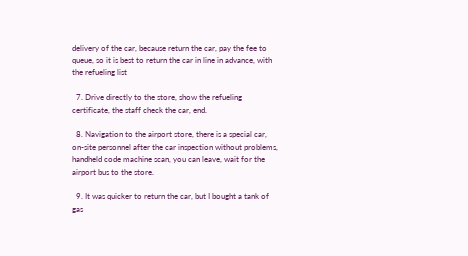delivery of the car, because return the car, pay the fee to queue, so it is best to return the car in line in advance, with the refueling list

  7. Drive directly to the store, show the refueling certificate, the staff check the car, end.

  8. Navigation to the airport store, there is a special car, on-site personnel after the car inspection without problems, handheld code machine scan, you can leave, wait for the airport bus to the store.

  9. It was quicker to return the car, but I bought a tank of gas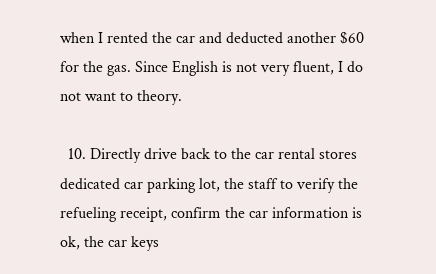when I rented the car and deducted another $60 for the gas. Since English is not very fluent, I do not want to theory.

  10. Directly drive back to the car rental stores dedicated car parking lot, the staff to verify the refueling receipt, confirm the car information is ok, the car keys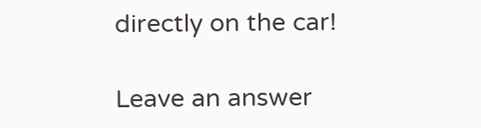directly on the car!

Leave an answer